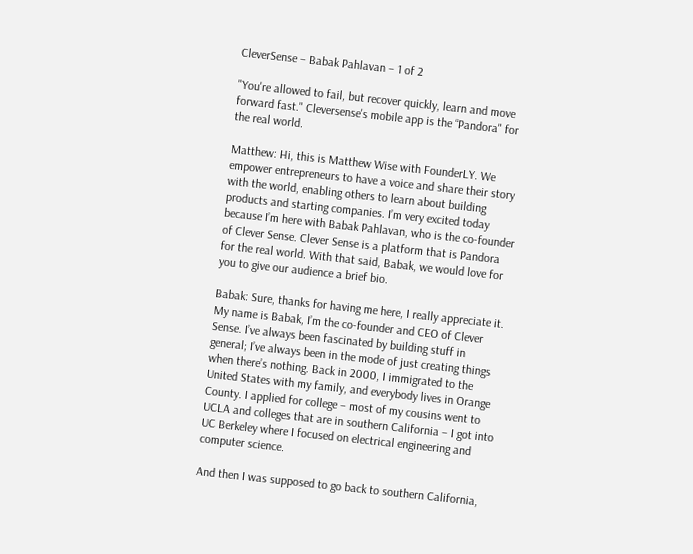CleverSense – Babak Pahlavan – 1 of 2

"You're allowed to fail, but recover quickly, learn and move forward fast." Cleversense's mobile app is the “Pandora" for the real world.

Matthew: Hi, this is Matthew Wise with FounderLY. We empower entrepreneurs to have a voice and share their story with the world, enabling others to learn about building products and starting companies. I’m very excited today because I’m here with Babak Pahlavan, who is the co-founder of Clever Sense. Clever Sense is a platform that is Pandora for the real world. With that said, Babak, we would love for you to give our audience a brief bio.

Babak: Sure, thanks for having me here, I really appreciate it. My name is Babak, I’m the co-founder and CEO of Clever Sense. I’ve always been fascinated by building stuff in general; I’ve always been in the mode of just creating things when there’s nothing. Back in 2000, I immigrated to the United States with my family, and everybody lives in Orange County. I applied for college – most of my cousins went to UCLA and colleges that are in southern California – I got into UC Berkeley where I focused on electrical engineering and computer science.

And then I was supposed to go back to southern California,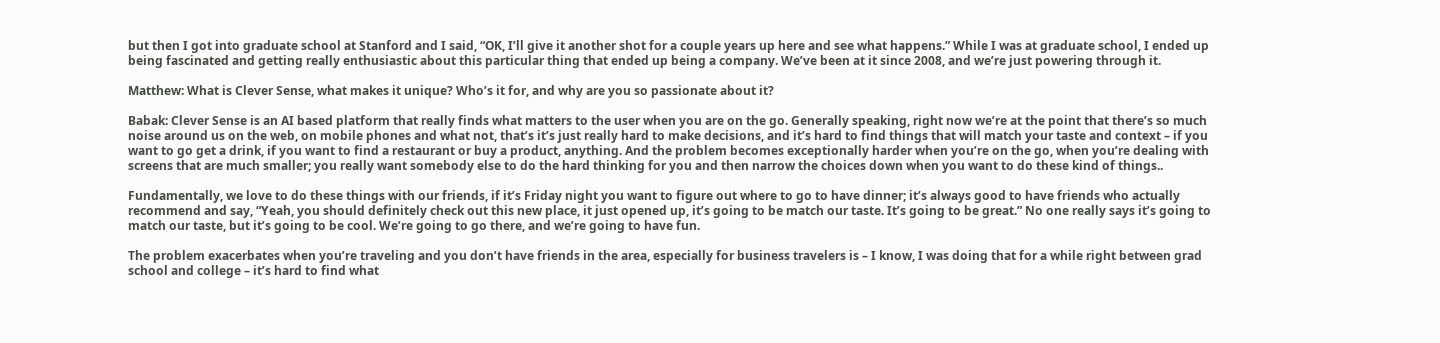but then I got into graduate school at Stanford and I said, “OK, I’ll give it another shot for a couple years up here and see what happens.” While I was at graduate school, I ended up being fascinated and getting really enthusiastic about this particular thing that ended up being a company. We’ve been at it since 2008, and we’re just powering through it.

Matthew: What is Clever Sense, what makes it unique? Who’s it for, and why are you so passionate about it?

Babak: Clever Sense is an AI based platform that really finds what matters to the user when you are on the go. Generally speaking, right now we’re at the point that there’s so much noise around us on the web, on mobile phones and what not, that’s it’s just really hard to make decisions, and it’s hard to find things that will match your taste and context – if you want to go get a drink, if you want to find a restaurant or buy a product, anything. And the problem becomes exceptionally harder when you’re on the go, when you’re dealing with screens that are much smaller; you really want somebody else to do the hard thinking for you and then narrow the choices down when you want to do these kind of things..

Fundamentally, we love to do these things with our friends, if it’s Friday night you want to figure out where to go to have dinner; it’s always good to have friends who actually recommend and say, “Yeah, you should definitely check out this new place, it just opened up, it’s going to be match our taste. It’s going to be great.” No one really says it’s going to match our taste, but it’s going to be cool. We’re going to go there, and we’re going to have fun.

The problem exacerbates when you’re traveling and you don’t have friends in the area, especially for business travelers is – I know, I was doing that for a while right between grad school and college – it’s hard to find what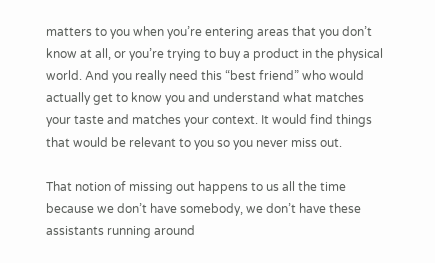matters to you when you’re entering areas that you don’t know at all, or you’re trying to buy a product in the physical world. And you really need this “best friend” who would actually get to know you and understand what matches your taste and matches your context. It would find things that would be relevant to you so you never miss out.

That notion of missing out happens to us all the time because we don’t have somebody, we don’t have these assistants running around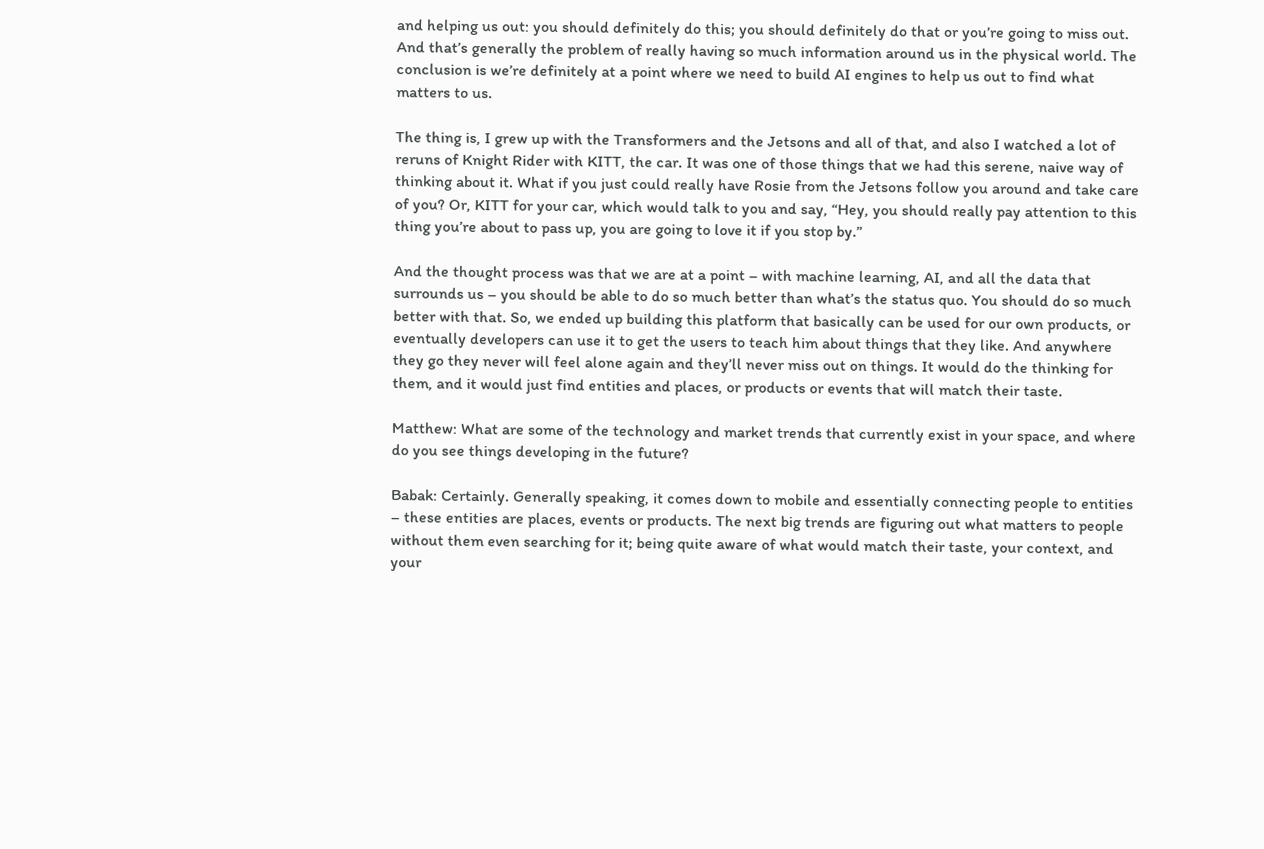and helping us out: you should definitely do this; you should definitely do that or you’re going to miss out. And that’s generally the problem of really having so much information around us in the physical world. The conclusion is we’re definitely at a point where we need to build AI engines to help us out to find what matters to us.

The thing is, I grew up with the Transformers and the Jetsons and all of that, and also I watched a lot of reruns of Knight Rider with KITT, the car. It was one of those things that we had this serene, naive way of thinking about it. What if you just could really have Rosie from the Jetsons follow you around and take care of you? Or, KITT for your car, which would talk to you and say, “Hey, you should really pay attention to this thing you’re about to pass up, you are going to love it if you stop by.”

And the thought process was that we are at a point – with machine learning, AI, and all the data that surrounds us – you should be able to do so much better than what’s the status quo. You should do so much better with that. So, we ended up building this platform that basically can be used for our own products, or eventually developers can use it to get the users to teach him about things that they like. And anywhere they go they never will feel alone again and they’ll never miss out on things. It would do the thinking for them, and it would just find entities and places, or products or events that will match their taste.

Matthew: What are some of the technology and market trends that currently exist in your space, and where do you see things developing in the future?

Babak: Certainly. Generally speaking, it comes down to mobile and essentially connecting people to entities – these entities are places, events or products. The next big trends are figuring out what matters to people without them even searching for it; being quite aware of what would match their taste, your context, and your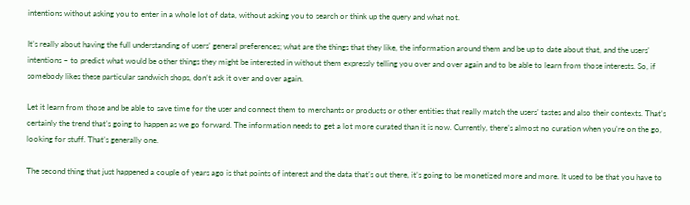intentions without asking you to enter in a whole lot of data, without asking you to search or think up the query and what not.

It’s really about having the full understanding of users’ general preferences; what are the things that they like, the information around them and be up to date about that, and the users’ intentions – to predict what would be other things they might be interested in without them expressly telling you over and over again and to be able to learn from those interests. So, if somebody likes these particular sandwich shops, don’t ask it over and over again.

Let it learn from those and be able to save time for the user and connect them to merchants or products or other entities that really match the users’ tastes and also their contexts. That’s certainly the trend that’s going to happen as we go forward. The information needs to get a lot more curated than it is now. Currently, there’s almost no curation when you’re on the go, looking for stuff. That’s generally one.

The second thing that just happened a couple of years ago is that points of interest and the data that’s out there, it’s going to be monetized more and more. It used to be that you have to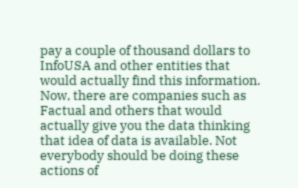pay a couple of thousand dollars to InfoUSA and other entities that would actually find this information. Now, there are companies such as Factual and others that would actually give you the data thinking that idea of data is available. Not everybody should be doing these actions of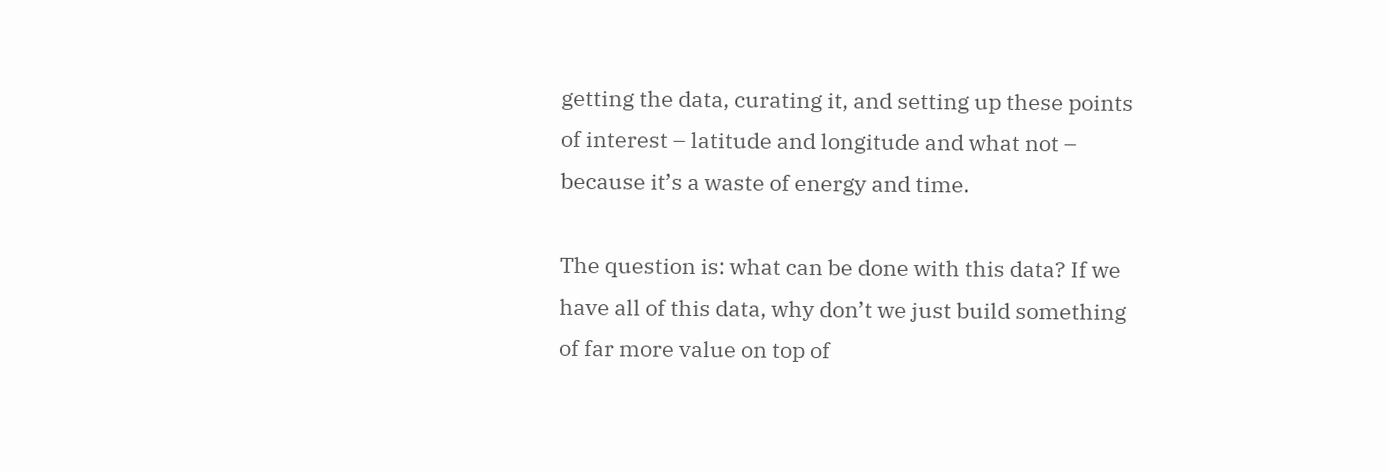getting the data, curating it, and setting up these points of interest – latitude and longitude and what not – because it’s a waste of energy and time.

The question is: what can be done with this data? If we have all of this data, why don’t we just build something of far more value on top of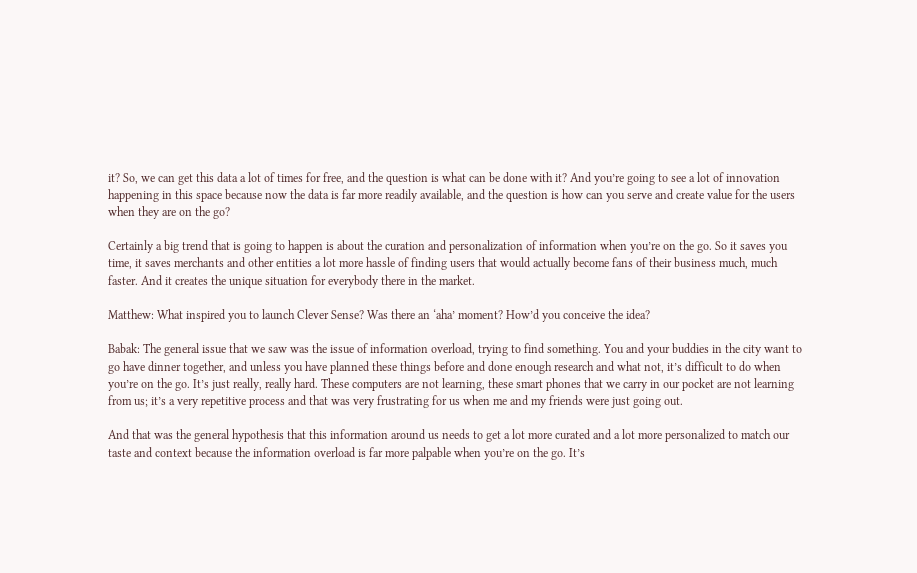it? So, we can get this data a lot of times for free, and the question is what can be done with it? And you’re going to see a lot of innovation happening in this space because now the data is far more readily available, and the question is how can you serve and create value for the users when they are on the go?

Certainly a big trend that is going to happen is about the curation and personalization of information when you’re on the go. So it saves you time, it saves merchants and other entities a lot more hassle of finding users that would actually become fans of their business much, much faster. And it creates the unique situation for everybody there in the market.

Matthew: What inspired you to launch Clever Sense? Was there an ‘aha’ moment? How’d you conceive the idea?

Babak: The general issue that we saw was the issue of information overload, trying to find something. You and your buddies in the city want to go have dinner together, and unless you have planned these things before and done enough research and what not, it’s difficult to do when you’re on the go. It’s just really, really hard. These computers are not learning, these smart phones that we carry in our pocket are not learning from us; it’s a very repetitive process and that was very frustrating for us when me and my friends were just going out.

And that was the general hypothesis that this information around us needs to get a lot more curated and a lot more personalized to match our taste and context because the information overload is far more palpable when you’re on the go. It’s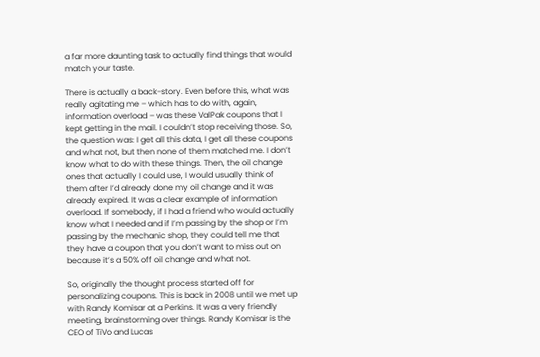a far more daunting task to actually find things that would match your taste.

There is actually a back-story. Even before this, what was really agitating me – which has to do with, again, information overload – was these ValPak coupons that I kept getting in the mail. I couldn’t stop receiving those. So, the question was: I get all this data, I get all these coupons and what not, but then none of them matched me. I don’t know what to do with these things. Then, the oil change ones that actually I could use, I would usually think of them after I’d already done my oil change and it was already expired. It was a clear example of information overload. If somebody, if I had a friend who would actually know what I needed and if I’m passing by the shop or I’m passing by the mechanic shop, they could tell me that they have a coupon that you don’t want to miss out on because it’s a 50% off oil change and what not.

So, originally the thought process started off for personalizing coupons. This is back in 2008 until we met up with Randy Komisar at a Perkins. It was a very friendly meeting, brainstorming over things. Randy Komisar is the CEO of TiVo and Lucas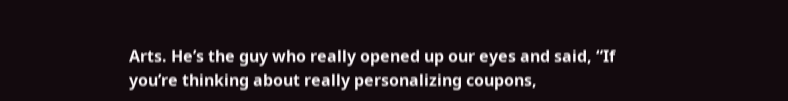Arts. He’s the guy who really opened up our eyes and said, “If you’re thinking about really personalizing coupons,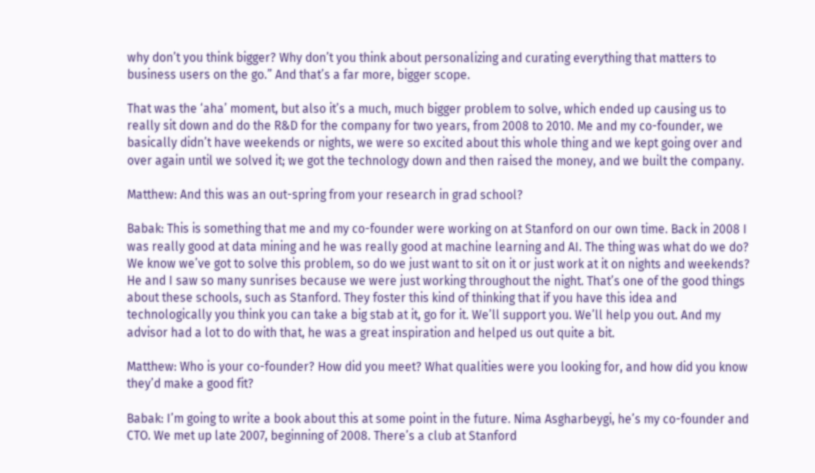why don’t you think bigger? Why don’t you think about personalizing and curating everything that matters to business users on the go.” And that’s a far more, bigger scope.

That was the ‘aha’ moment, but also it’s a much, much bigger problem to solve, which ended up causing us to really sit down and do the R&D for the company for two years, from 2008 to 2010. Me and my co-founder, we basically didn’t have weekends or nights, we were so excited about this whole thing and we kept going over and over again until we solved it; we got the technology down and then raised the money, and we built the company.

Matthew: And this was an out-spring from your research in grad school?

Babak: This is something that me and my co-founder were working on at Stanford on our own time. Back in 2008 I was really good at data mining and he was really good at machine learning and AI. The thing was what do we do? We know we’ve got to solve this problem, so do we just want to sit on it or just work at it on nights and weekends? He and I saw so many sunrises because we were just working throughout the night. That’s one of the good things about these schools, such as Stanford. They foster this kind of thinking that if you have this idea and technologically you think you can take a big stab at it, go for it. We’ll support you. We’ll help you out. And my advisor had a lot to do with that, he was a great inspiration and helped us out quite a bit.

Matthew: Who is your co-founder? How did you meet? What qualities were you looking for, and how did you know they’d make a good fit?

Babak: I’m going to write a book about this at some point in the future. Nima Asgharbeygi, he’s my co-founder and CTO. We met up late 2007, beginning of 2008. There’s a club at Stanford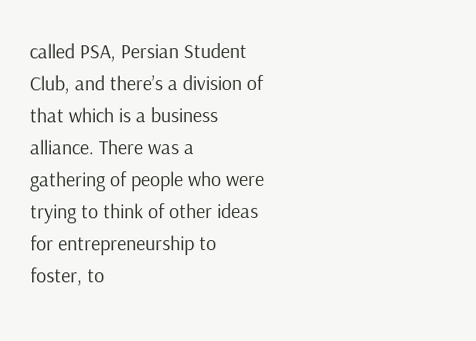called PSA, Persian Student Club, and there’s a division of that which is a business alliance. There was a gathering of people who were trying to think of other ideas for entrepreneurship to foster, to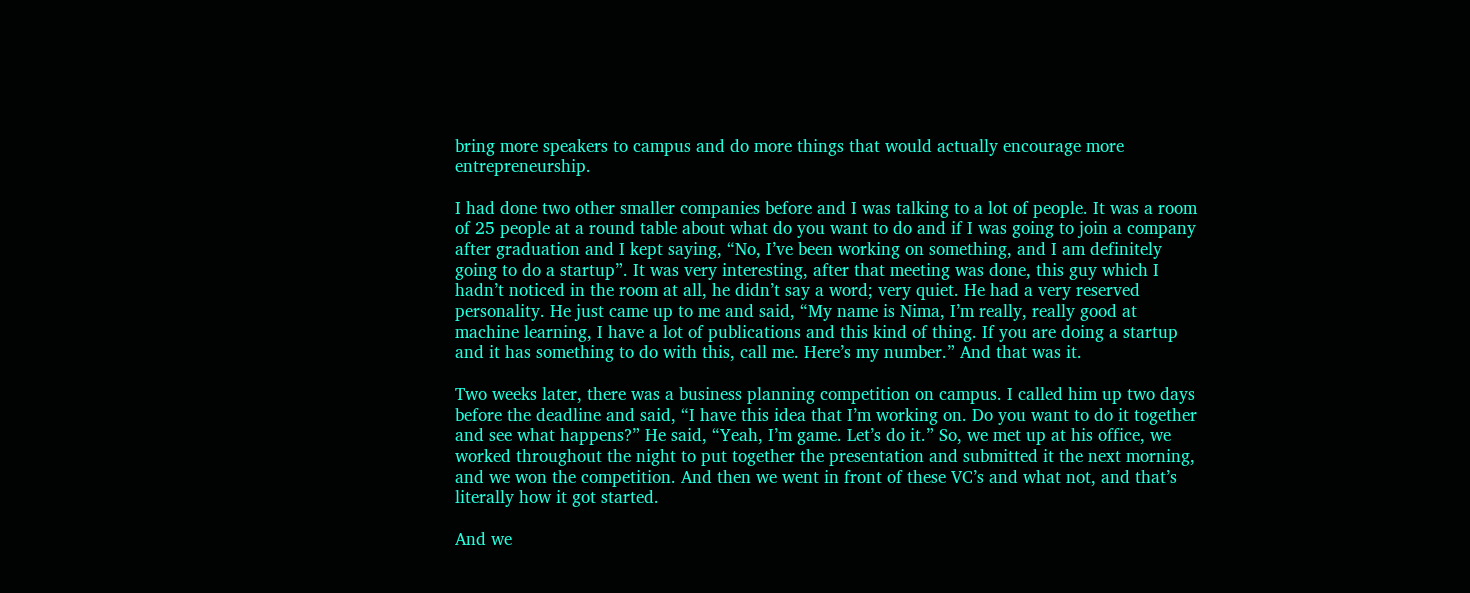bring more speakers to campus and do more things that would actually encourage more entrepreneurship.

I had done two other smaller companies before and I was talking to a lot of people. It was a room of 25 people at a round table about what do you want to do and if I was going to join a company after graduation and I kept saying, “No, I’ve been working on something, and I am definitely going to do a startup”. It was very interesting, after that meeting was done, this guy which I hadn’t noticed in the room at all, he didn’t say a word; very quiet. He had a very reserved personality. He just came up to me and said, “My name is Nima, I’m really, really good at machine learning, I have a lot of publications and this kind of thing. If you are doing a startup and it has something to do with this, call me. Here’s my number.” And that was it.

Two weeks later, there was a business planning competition on campus. I called him up two days before the deadline and said, “I have this idea that I’m working on. Do you want to do it together and see what happens?” He said, “Yeah, I’m game. Let’s do it.” So, we met up at his office, we worked throughout the night to put together the presentation and submitted it the next morning, and we won the competition. And then we went in front of these VC’s and what not, and that’s literally how it got started.

And we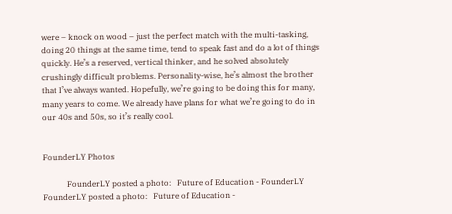were – knock on wood – just the perfect match with the multi-tasking, doing 20 things at the same time, tend to speak fast and do a lot of things quickly. He’s a reserved, vertical thinker, and he solved absolutely crushingly difficult problems. Personality-wise, he’s almost the brother that I’ve always wanted. Hopefully, we’re going to be doing this for many, many years to come. We already have plans for what we’re going to do in our 40s and 50s, so it’s really cool.


FounderLY Photos

            FounderLY posted a photo:   Future of Education - FounderLY         FounderLY posted a photo:   Future of Education -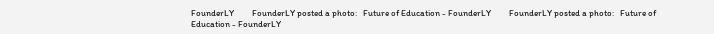FounderLY         FounderLY posted a photo:   Future of Education - FounderLY         FounderLY posted a photo:   Future of Education - FounderLY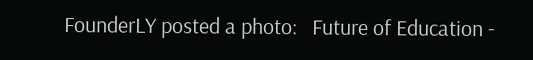FounderLY posted a photo:   Future of Education -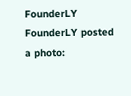FounderLY         FounderLY posted a photo: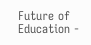Future of Education -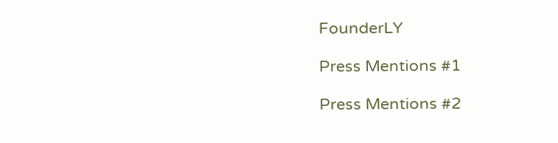FounderLY

Press Mentions #1

Press Mentions #2